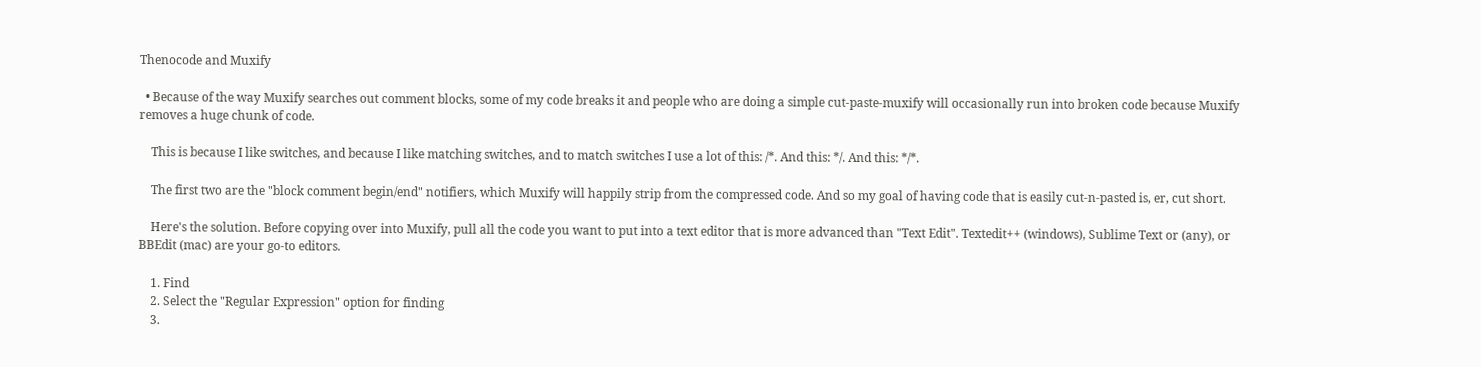Thenocode and Muxify

  • Because of the way Muxify searches out comment blocks, some of my code breaks it and people who are doing a simple cut-paste-muxify will occasionally run into broken code because Muxify removes a huge chunk of code.

    This is because I like switches, and because I like matching switches, and to match switches I use a lot of this: /*. And this: */. And this: */*.

    The first two are the "block comment begin/end" notifiers, which Muxify will happily strip from the compressed code. And so my goal of having code that is easily cut-n-pasted is, er, cut short.

    Here's the solution. Before copying over into Muxify, pull all the code you want to put into a text editor that is more advanced than "Text Edit". Textedit++ (windows), Sublime Text or (any), or BBEdit (mac) are your go-to editors.

    1. Find
    2. Select the "Regular Expression" option for finding
    3.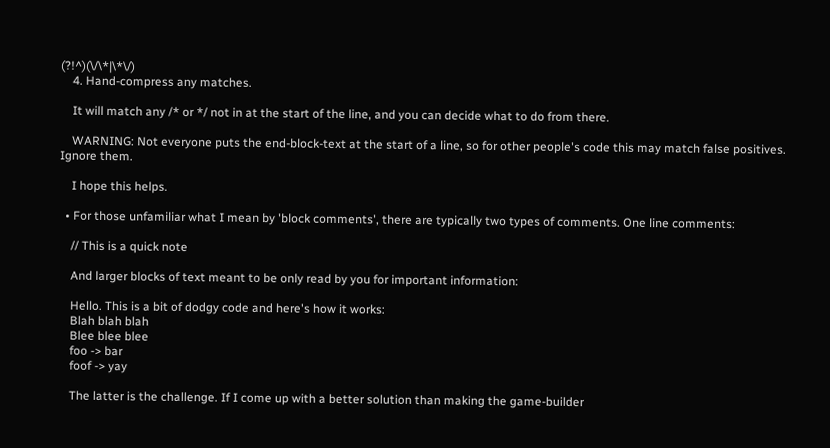(?!^)(\/\*|\*\/)
    4. Hand-compress any matches.

    It will match any /* or */ not in at the start of the line, and you can decide what to do from there.

    WARNING: Not everyone puts the end-block-text at the start of a line, so for other people's code this may match false positives. Ignore them.

    I hope this helps.

  • For those unfamiliar what I mean by 'block comments', there are typically two types of comments. One line comments:

    // This is a quick note

    And larger blocks of text meant to be only read by you for important information:

    Hello. This is a bit of dodgy code and here's how it works:
    Blah blah blah
    Blee blee blee
    foo -> bar
    foof -> yay

    The latter is the challenge. If I come up with a better solution than making the game-builder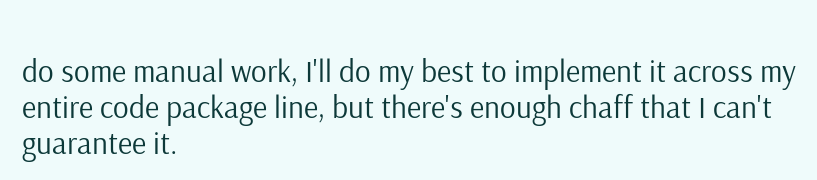do some manual work, I'll do my best to implement it across my entire code package line, but there's enough chaff that I can't guarantee it.